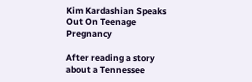Kim Kardashian Speaks Out On Teenage Pregnancy

After reading a story about a Tennessee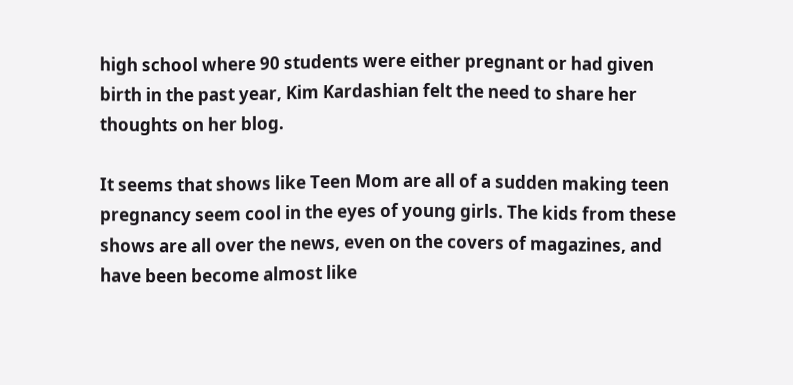high school where 90 students were either pregnant or had given birth in the past year, Kim Kardashian felt the need to share her thoughts on her blog.

It seems that shows like Teen Mom are all of a sudden making teen pregnancy seem cool in the eyes of young girls. The kids from these shows are all over the news, even on the covers of magazines, and have been become almost like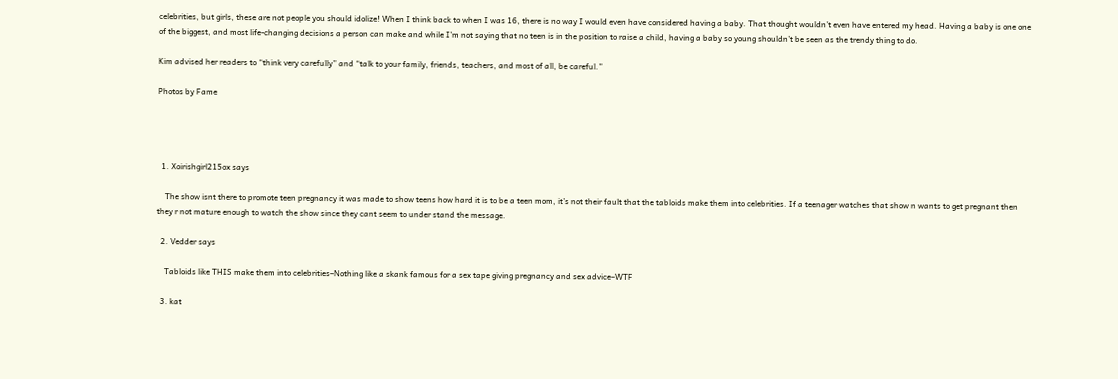celebrities, but girls, these are not people you should idolize! When I think back to when I was 16, there is no way I would even have considered having a baby. That thought wouldn’t even have entered my head. Having a baby is one one of the biggest, and most life-changing decisions a person can make and while I’m not saying that no teen is in the position to raise a child, having a baby so young shouldn’t be seen as the trendy thing to do.

Kim advised her readers to “think very carefully” and “talk to your family, friends, teachers, and most of all, be careful.”

Photos by Fame




  1. Xoirishgirl215ox says

    The show isnt there to promote teen pregnancy it was made to show teens how hard it is to be a teen mom, it’s not their fault that the tabloids make them into celebrities. If a teenager watches that show n wants to get pregnant then they r not mature enough to watch the show since they cant seem to under stand the message.

  2. Vedder says

    Tabloids like THIS make them into celebrities–Nothing like a skank famous for a sex tape giving pregnancy and sex advice–WTF

  3. kat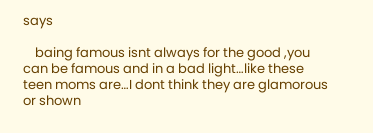says

    baing famous isnt always for the good ,you can be famous and in a bad light…like these teen moms are…I dont think they are glamorous or shown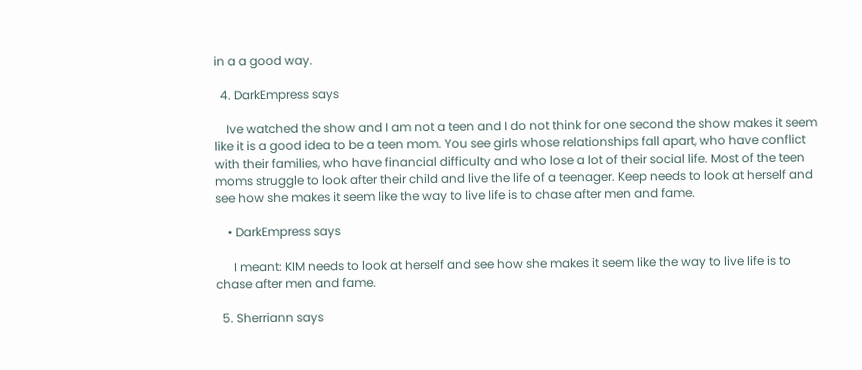in a a good way.

  4. DarkEmpress says

    Ive watched the show and I am not a teen and I do not think for one second the show makes it seem like it is a good idea to be a teen mom. You see girls whose relationships fall apart, who have conflict with their families, who have financial difficulty and who lose a lot of their social life. Most of the teen moms struggle to look after their child and live the life of a teenager. Keep needs to look at herself and see how she makes it seem like the way to live life is to chase after men and fame.

    • DarkEmpress says

      I meant: KIM needs to look at herself and see how she makes it seem like the way to live life is to chase after men and fame.

  5. Sherriann says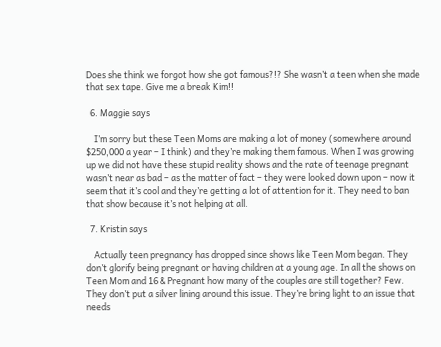Does she think we forgot how she got famous?!? She wasn’t a teen when she made that sex tape. Give me a break Kim!!

  6. Maggie says

    I’m sorry but these Teen Moms are making a lot of money (somewhere around $250,000 a year – I think) and they’re making them famous. When I was growing up we did not have these stupid reality shows and the rate of teenage pregnant wasn’t near as bad – as the matter of fact – they were looked down upon – now it seem that it’s cool and they’re getting a lot of attention for it. They need to ban that show because it’s not helping at all.

  7. Kristin says

    Actually teen pregnancy has dropped since shows like Teen Mom began. They don’t glorify being pregnant or having children at a young age. In all the shows on Teen Mom and 16 & Pregnant how many of the couples are still together? Few. They don’t put a silver lining around this issue. They’re bring light to an issue that needs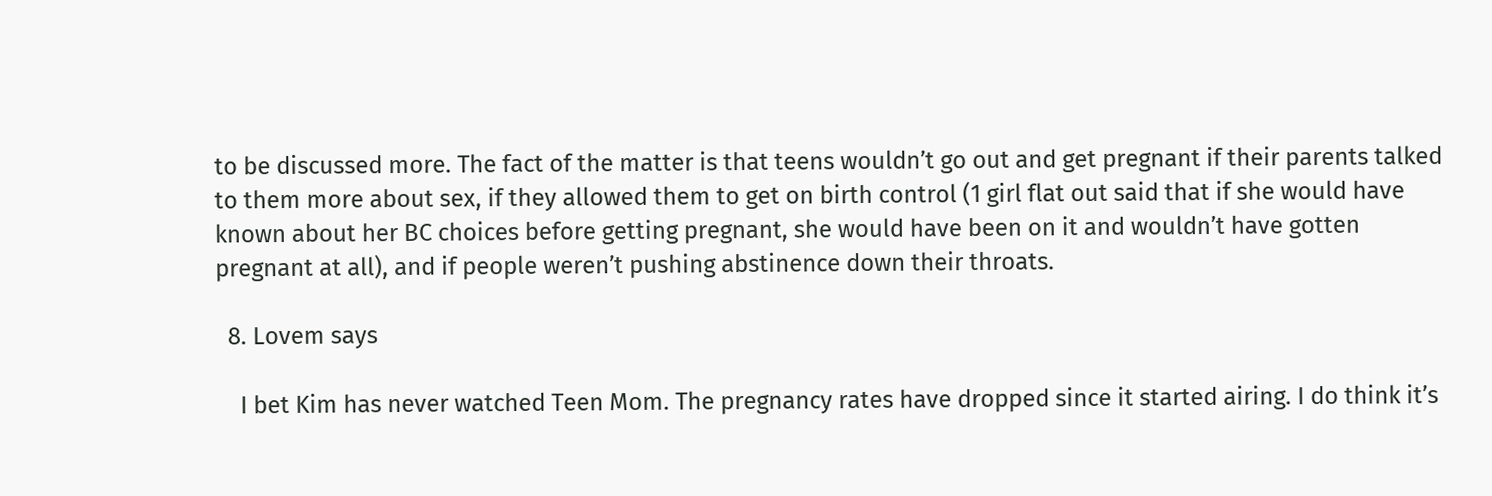to be discussed more. The fact of the matter is that teens wouldn’t go out and get pregnant if their parents talked to them more about sex, if they allowed them to get on birth control (1 girl flat out said that if she would have known about her BC choices before getting pregnant, she would have been on it and wouldn’t have gotten pregnant at all), and if people weren’t pushing abstinence down their throats.

  8. Lovem says

    I bet Kim has never watched Teen Mom. The pregnancy rates have dropped since it started airing. I do think it’s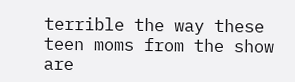terrible the way these teen moms from the show are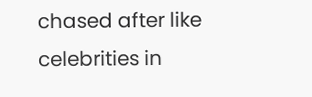chased after like celebrities in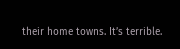their home towns. It’s terrible.